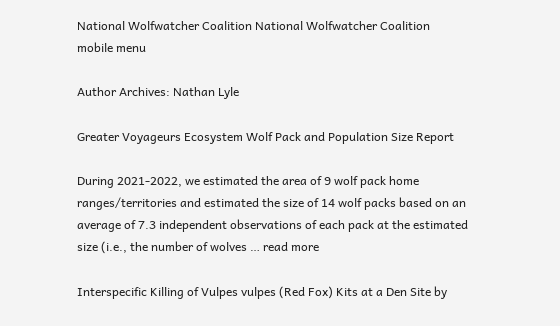National Wolfwatcher Coalition National Wolfwatcher Coalition
mobile menu

Author Archives: Nathan Lyle

Greater Voyageurs Ecosystem Wolf Pack and Population Size Report

During 2021-2022, we estimated the area of 9 wolf pack home ranges/territories and estimated the size of 14 wolf packs based on an average of 7.3 independent observations of each pack at the estimated size (i.e., the number of wolves … read more

Interspecific Killing of Vulpes vulpes (Red Fox) Kits at a Den Site by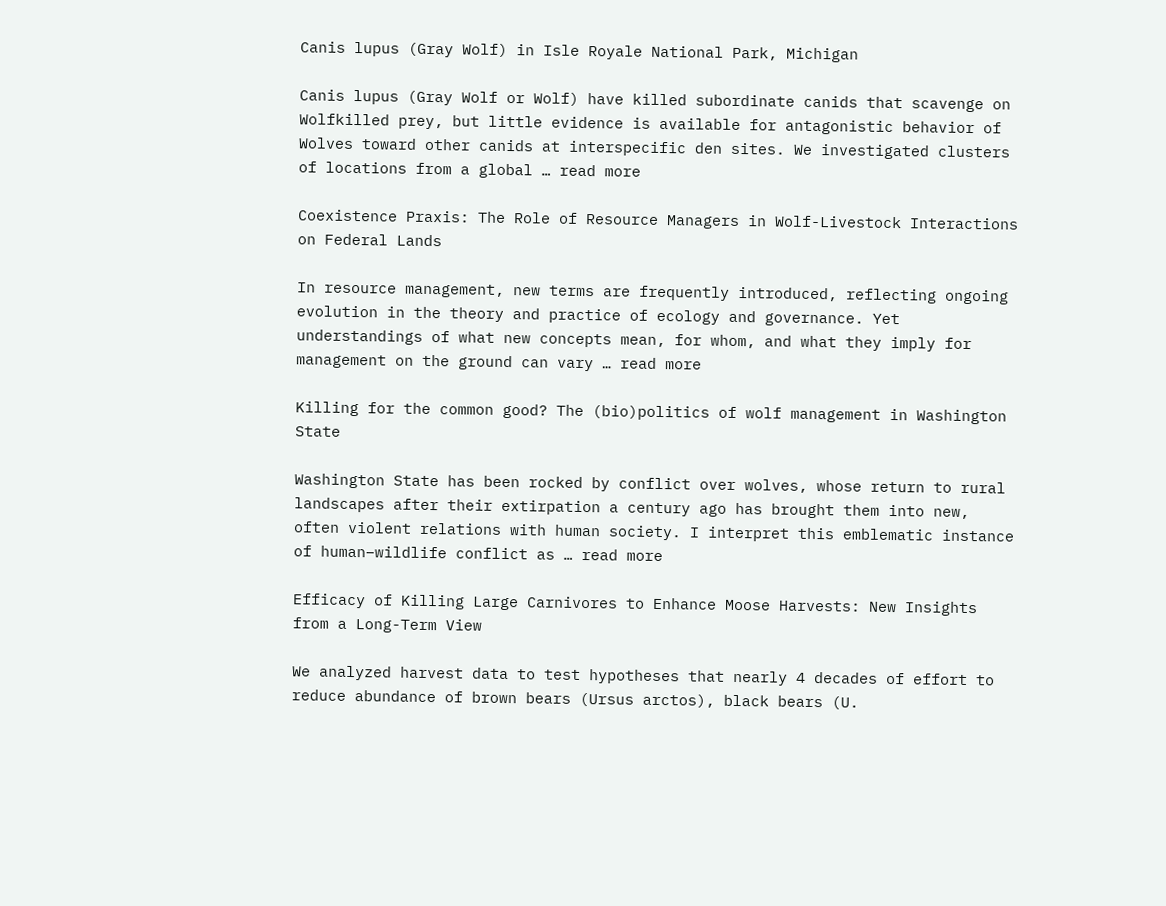Canis lupus (Gray Wolf) in Isle Royale National Park, Michigan

Canis lupus (Gray Wolf or Wolf) have killed subordinate canids that scavenge on Wolfkilled prey, but little evidence is available for antagonistic behavior of Wolves toward other canids at interspecific den sites. We investigated clusters of locations from a global … read more

Coexistence Praxis: The Role of Resource Managers in Wolf-Livestock Interactions on Federal Lands

In resource management, new terms are frequently introduced, reflecting ongoing evolution in the theory and practice of ecology and governance. Yet understandings of what new concepts mean, for whom, and what they imply for management on the ground can vary … read more

Killing for the common good? The (bio)politics of wolf management in Washington State

Washington State has been rocked by conflict over wolves, whose return to rural landscapes after their extirpation a century ago has brought them into new, often violent relations with human society. I interpret this emblematic instance of human–wildlife conflict as … read more

Efficacy of Killing Large Carnivores to Enhance Moose Harvests: New Insights from a Long-Term View

We analyzed harvest data to test hypotheses that nearly 4 decades of effort to reduce abundance of brown bears (Ursus arctos), black bears (U.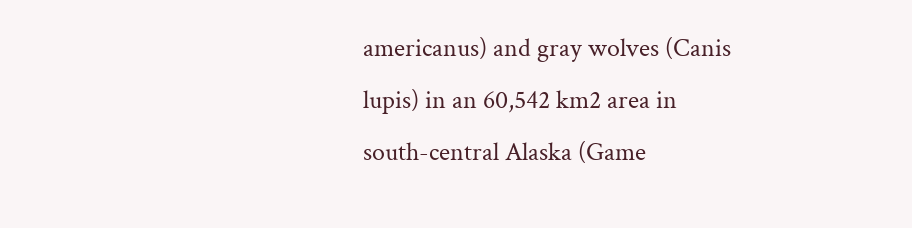americanus) and gray wolves (Canis lupis) in an 60,542 km2 area in south-central Alaska (Game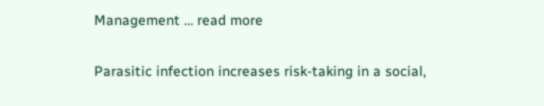Management … read more

Parasitic infection increases risk-taking in a social,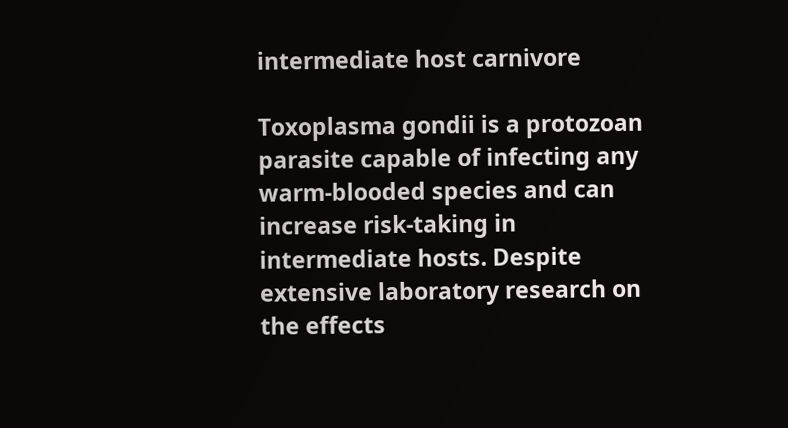intermediate host carnivore

Toxoplasma gondii is a protozoan parasite capable of infecting any warm-blooded species and can increase risk-taking in intermediate hosts. Despite extensive laboratory research on the effects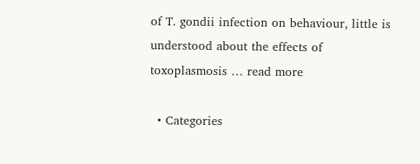of T. gondii infection on behaviour, little is understood about the effects of toxoplasmosis … read more

  • Categories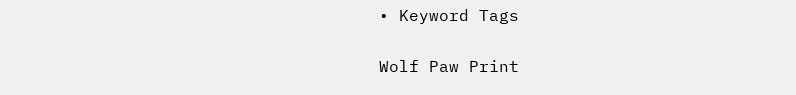• Keyword Tags

Wolf Paw Print